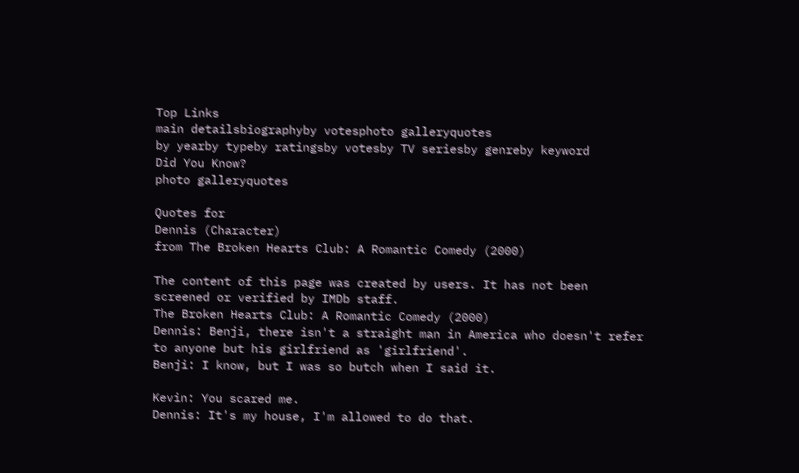Top Links
main detailsbiographyby votesphoto galleryquotes
by yearby typeby ratingsby votesby TV seriesby genreby keyword
Did You Know?
photo galleryquotes

Quotes for
Dennis (Character)
from The Broken Hearts Club: A Romantic Comedy (2000)

The content of this page was created by users. It has not been screened or verified by IMDb staff.
The Broken Hearts Club: A Romantic Comedy (2000)
Dennis: Benji, there isn't a straight man in America who doesn't refer to anyone but his girlfriend as 'girlfriend'.
Benji: I know, but I was so butch when I said it.

Kevin: You scared me.
Dennis: It's my house, I'm allowed to do that.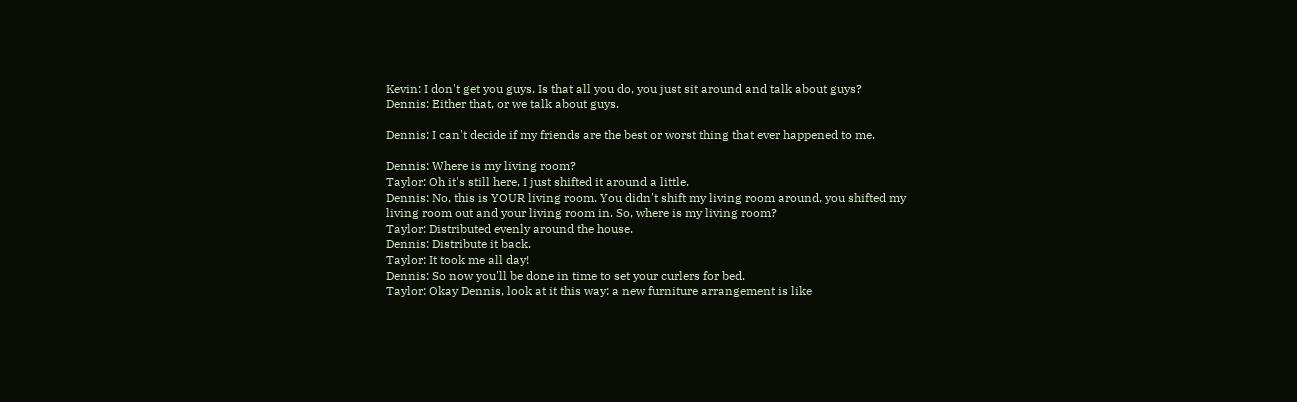Kevin: I don't get you guys. Is that all you do, you just sit around and talk about guys?
Dennis: Either that, or we talk about guys.

Dennis: I can't decide if my friends are the best or worst thing that ever happened to me.

Dennis: Where is my living room?
Taylor: Oh it's still here, I just shifted it around a little.
Dennis: No, this is YOUR living room. You didn't shift my living room around, you shifted my living room out and your living room in. So, where is my living room?
Taylor: Distributed evenly around the house.
Dennis: Distribute it back.
Taylor: It took me all day!
Dennis: So now you'll be done in time to set your curlers for bed.
Taylor: Okay Dennis, look at it this way: a new furniture arrangement is like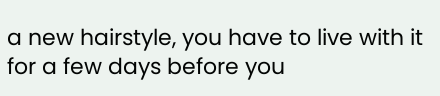a new hairstyle, you have to live with it for a few days before you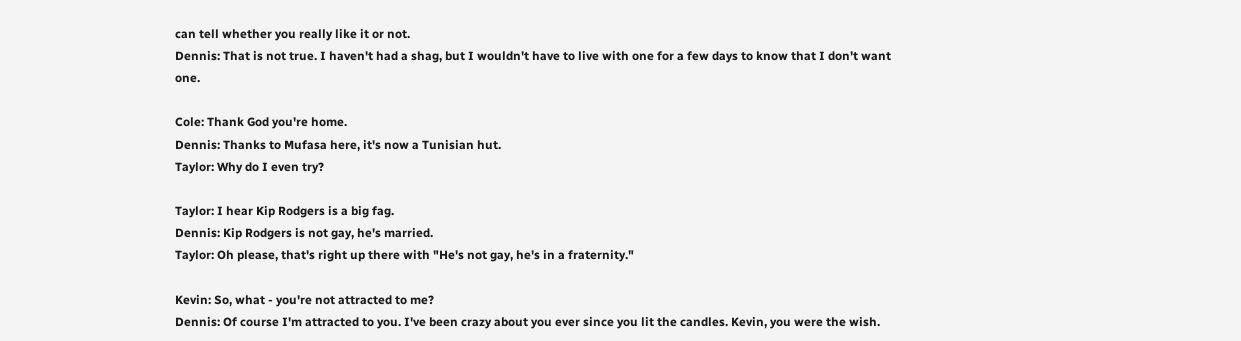can tell whether you really like it or not.
Dennis: That is not true. I haven't had a shag, but I wouldn't have to live with one for a few days to know that I don't want one.

Cole: Thank God you're home.
Dennis: Thanks to Mufasa here, it's now a Tunisian hut.
Taylor: Why do I even try?

Taylor: I hear Kip Rodgers is a big fag.
Dennis: Kip Rodgers is not gay, he's married.
Taylor: Oh please, that's right up there with "He's not gay, he's in a fraternity."

Kevin: So, what - you're not attracted to me?
Dennis: Of course I'm attracted to you. I've been crazy about you ever since you lit the candles. Kevin, you were the wish.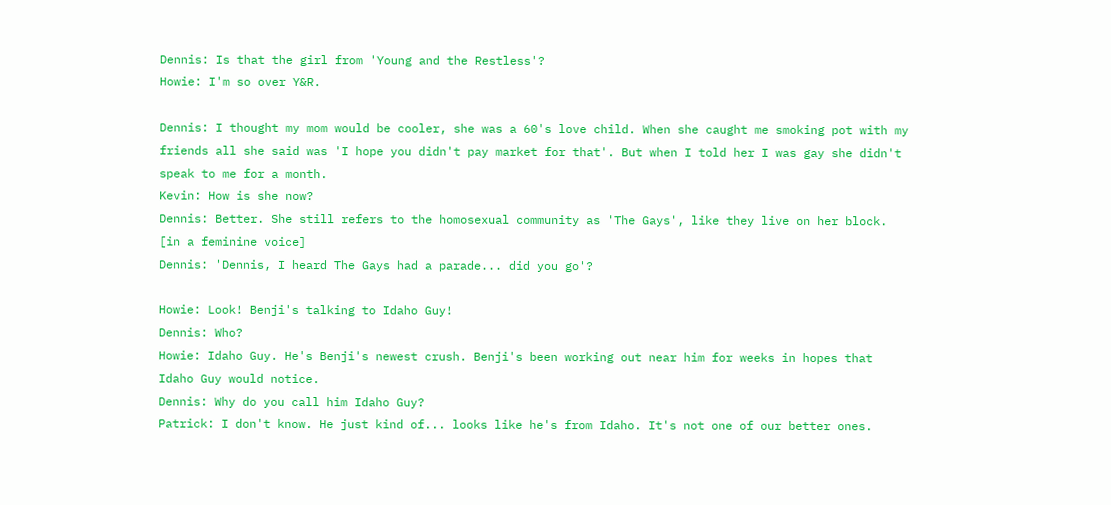Dennis: Is that the girl from 'Young and the Restless'?
Howie: I'm so over Y&R.

Dennis: I thought my mom would be cooler, she was a 60's love child. When she caught me smoking pot with my friends all she said was 'I hope you didn't pay market for that'. But when I told her I was gay she didn't speak to me for a month.
Kevin: How is she now?
Dennis: Better. She still refers to the homosexual community as 'The Gays', like they live on her block.
[in a feminine voice]
Dennis: 'Dennis, I heard The Gays had a parade... did you go'?

Howie: Look! Benji's talking to Idaho Guy!
Dennis: Who?
Howie: Idaho Guy. He's Benji's newest crush. Benji's been working out near him for weeks in hopes that Idaho Guy would notice.
Dennis: Why do you call him Idaho Guy?
Patrick: I don't know. He just kind of... looks like he's from Idaho. It's not one of our better ones.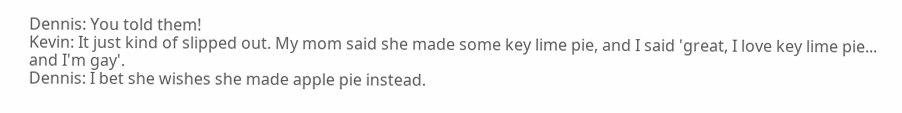Dennis: You told them!
Kevin: It just kind of slipped out. My mom said she made some key lime pie, and I said 'great, I love key lime pie... and I'm gay'.
Dennis: I bet she wishes she made apple pie instead.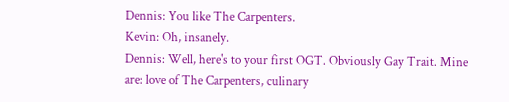Dennis: You like The Carpenters.
Kevin: Oh, insanely.
Dennis: Well, here's to your first OGT. Obviously Gay Trait. Mine are: love of The Carpenters, culinary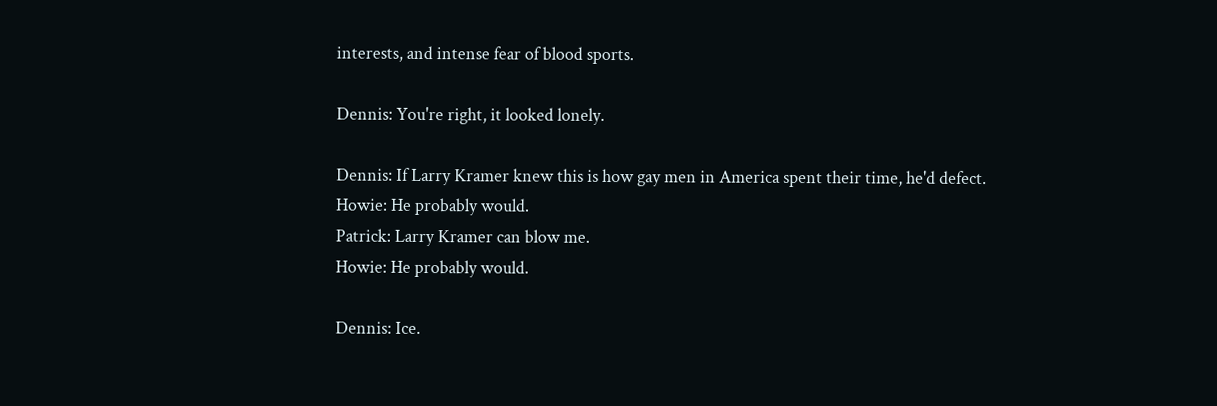interests, and intense fear of blood sports.

Dennis: You're right, it looked lonely.

Dennis: If Larry Kramer knew this is how gay men in America spent their time, he'd defect.
Howie: He probably would.
Patrick: Larry Kramer can blow me.
Howie: He probably would.

Dennis: Ice.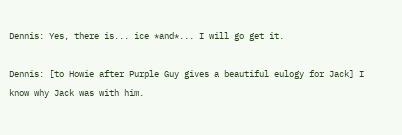Dennis: Yes, there is... ice *and*... I will go get it.

Dennis: [to Howie after Purple Guy gives a beautiful eulogy for Jack] I know why Jack was with him.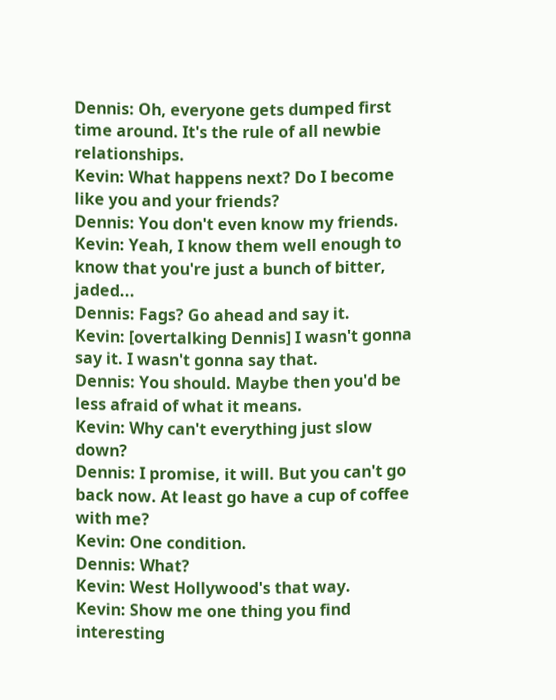Dennis: Oh, everyone gets dumped first time around. It's the rule of all newbie relationships.
Kevin: What happens next? Do I become like you and your friends?
Dennis: You don't even know my friends.
Kevin: Yeah, I know them well enough to know that you're just a bunch of bitter, jaded...
Dennis: Fags? Go ahead and say it.
Kevin: [overtalking Dennis] I wasn't gonna say it. I wasn't gonna say that.
Dennis: You should. Maybe then you'd be less afraid of what it means.
Kevin: Why can't everything just slow down?
Dennis: I promise, it will. But you can't go back now. At least go have a cup of coffee with me?
Kevin: One condition.
Dennis: What?
Kevin: West Hollywood's that way.
Kevin: Show me one thing you find interesting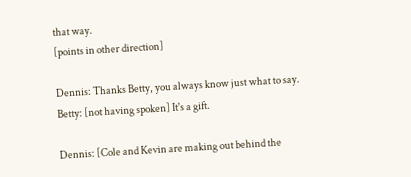that way.
[points in other direction]

Dennis: Thanks Betty, you always know just what to say.
Betty: [not having spoken] It's a gift.

Dennis: [Cole and Kevin are making out behind the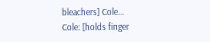bleachers] Cole...
Cole: [holds finger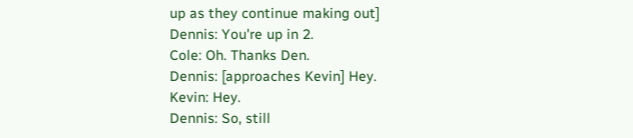up as they continue making out]
Dennis: You're up in 2.
Cole: Oh. Thanks Den.
Dennis: [approaches Kevin] Hey.
Kevin: Hey.
Dennis: So, still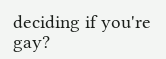deciding if you're gay?